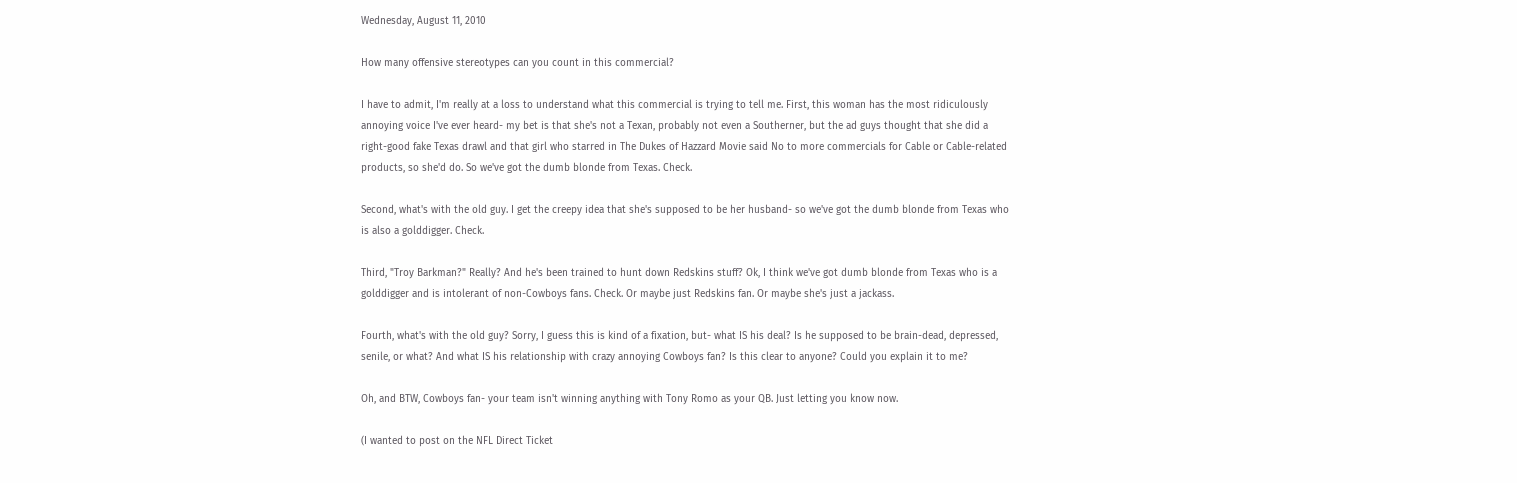Wednesday, August 11, 2010

How many offensive stereotypes can you count in this commercial?

I have to admit, I'm really at a loss to understand what this commercial is trying to tell me. First, this woman has the most ridiculously annoying voice I've ever heard- my bet is that she's not a Texan, probably not even a Southerner, but the ad guys thought that she did a right-good fake Texas drawl and that girl who starred in The Dukes of Hazzard Movie said No to more commercials for Cable or Cable-related products, so she'd do. So we've got the dumb blonde from Texas. Check.

Second, what's with the old guy. I get the creepy idea that she's supposed to be her husband- so we've got the dumb blonde from Texas who is also a golddigger. Check.

Third, "Troy Barkman?" Really? And he's been trained to hunt down Redskins stuff? Ok, I think we've got dumb blonde from Texas who is a golddigger and is intolerant of non-Cowboys fans. Check. Or maybe just Redskins fan. Or maybe she's just a jackass.

Fourth, what's with the old guy? Sorry, I guess this is kind of a fixation, but- what IS his deal? Is he supposed to be brain-dead, depressed, senile, or what? And what IS his relationship with crazy annoying Cowboys fan? Is this clear to anyone? Could you explain it to me?

Oh, and BTW, Cowboys fan- your team isn't winning anything with Tony Romo as your QB. Just letting you know now.

(I wanted to post on the NFL Direct Ticket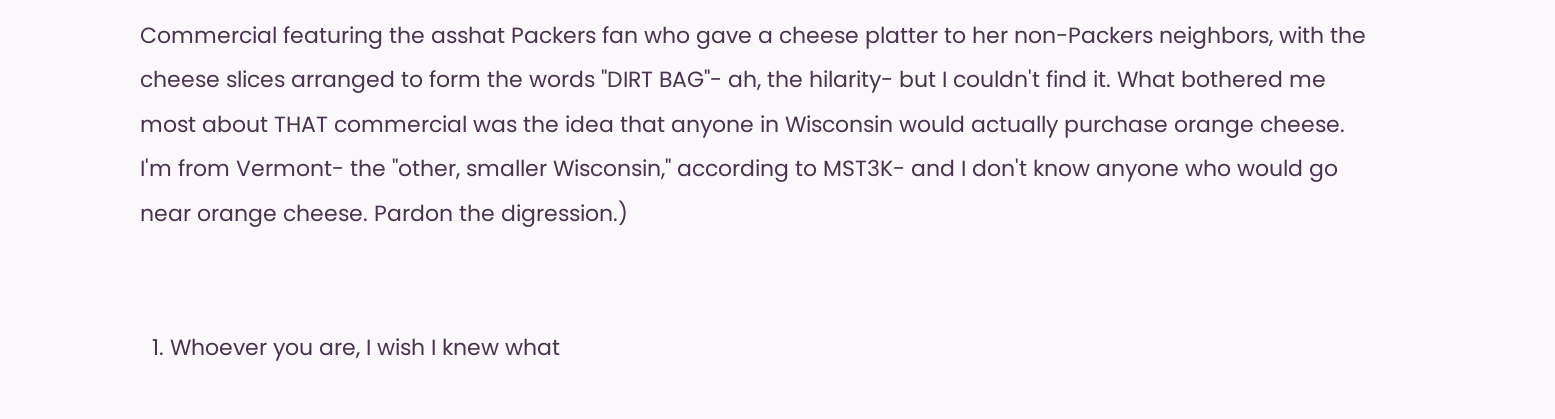Commercial featuring the asshat Packers fan who gave a cheese platter to her non-Packers neighbors, with the cheese slices arranged to form the words "DIRT BAG"- ah, the hilarity- but I couldn't find it. What bothered me most about THAT commercial was the idea that anyone in Wisconsin would actually purchase orange cheese. I'm from Vermont- the "other, smaller Wisconsin," according to MST3K- and I don't know anyone who would go near orange cheese. Pardon the digression.)


  1. Whoever you are, I wish I knew what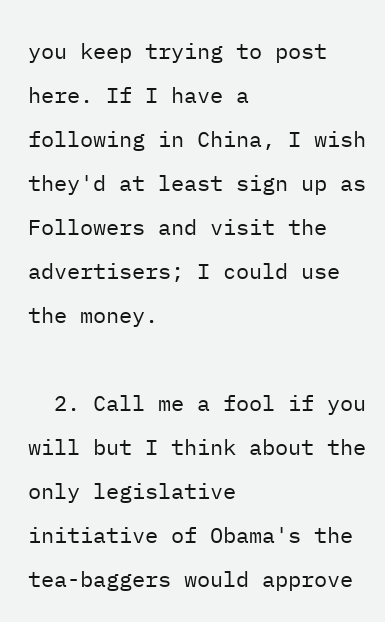you keep trying to post here. If I have a following in China, I wish they'd at least sign up as Followers and visit the advertisers; I could use the money.

  2. Call me a fool if you will but I think about the only legislative initiative of Obama's the tea-baggers would approve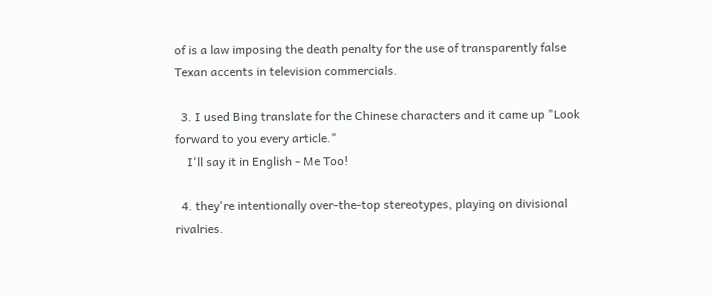of is a law imposing the death penalty for the use of transparently false Texan accents in television commercials.

  3. I used Bing translate for the Chinese characters and it came up "Look forward to you every article."
    I'll say it in English - Me Too!

  4. they're intentionally over-the-top stereotypes, playing on divisional rivalries.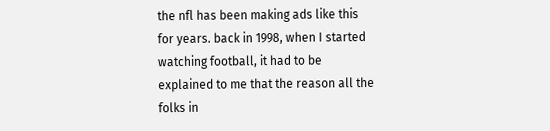the nfl has been making ads like this for years. back in 1998, when I started watching football, it had to be explained to me that the reason all the folks in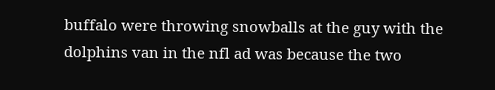buffalo were throwing snowballs at the guy with the dolphins van in the nfl ad was because the two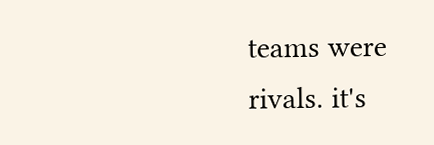teams were rivals. it's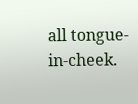all tongue-in-cheek.